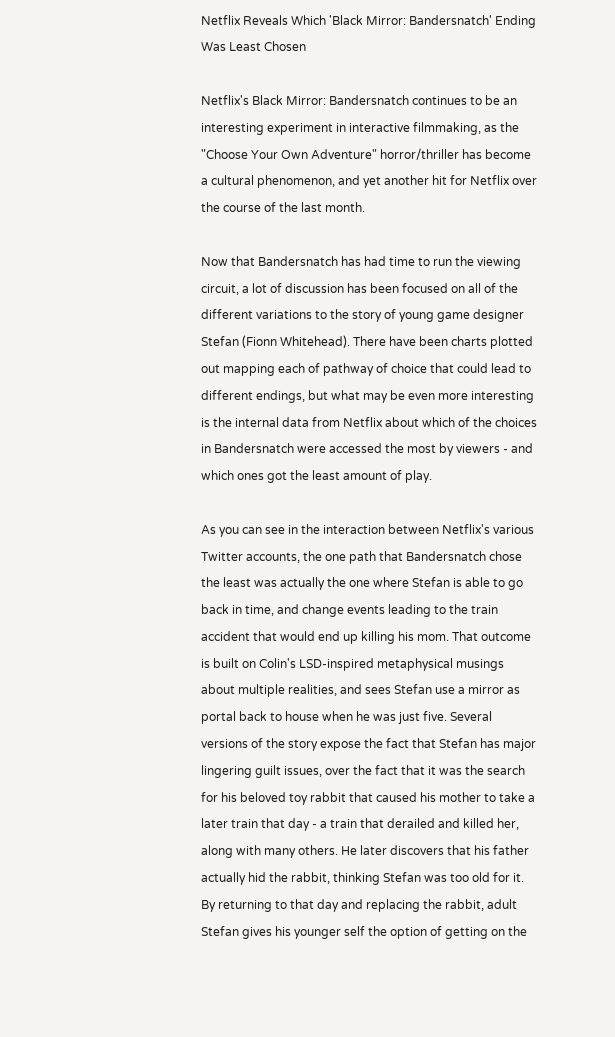Netflix Reveals Which 'Black Mirror: Bandersnatch' Ending Was Least Chosen

Netflix's Black Mirror: Bandersnatch continues to be an interesting experiment in interactive filmmaking, as the "Choose Your Own Adventure" horror/thriller has become a cultural phenomenon, and yet another hit for Netflix over the course of the last month.

Now that Bandersnatch has had time to run the viewing circuit, a lot of discussion has been focused on all of the different variations to the story of young game designer Stefan (Fionn Whitehead). There have been charts plotted out mapping each of pathway of choice that could lead to different endings, but what may be even more interesting is the internal data from Netflix about which of the choices in Bandersnatch were accessed the most by viewers - and which ones got the least amount of play.

As you can see in the interaction between Netflix's various Twitter accounts, the one path that Bandersnatch chose the least was actually the one where Stefan is able to go back in time, and change events leading to the train accident that would end up killing his mom. That outcome is built on Colin's LSD-inspired metaphysical musings about multiple realities, and sees Stefan use a mirror as portal back to house when he was just five. Several versions of the story expose the fact that Stefan has major lingering guilt issues, over the fact that it was the search for his beloved toy rabbit that caused his mother to take a later train that day - a train that derailed and killed her, along with many others. He later discovers that his father actually hid the rabbit, thinking Stefan was too old for it. By returning to that day and replacing the rabbit, adult Stefan gives his younger self the option of getting on the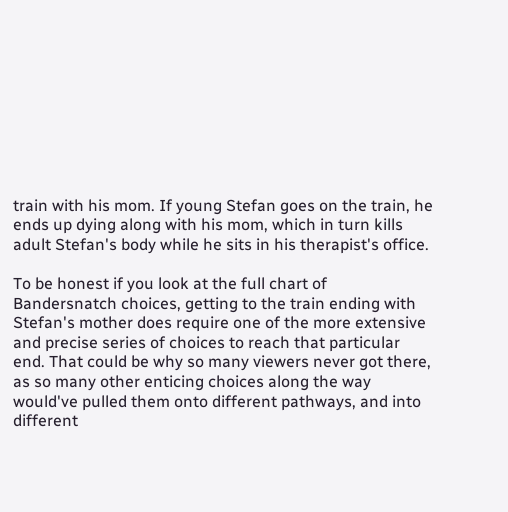train with his mom. If young Stefan goes on the train, he ends up dying along with his mom, which in turn kills adult Stefan's body while he sits in his therapist's office.

To be honest if you look at the full chart of Bandersnatch choices, getting to the train ending with Stefan's mother does require one of the more extensive and precise series of choices to reach that particular end. That could be why so many viewers never got there, as so many other enticing choices along the way would've pulled them onto different pathways, and into different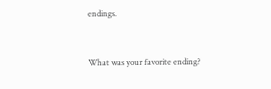endings.


What was your favorite ending?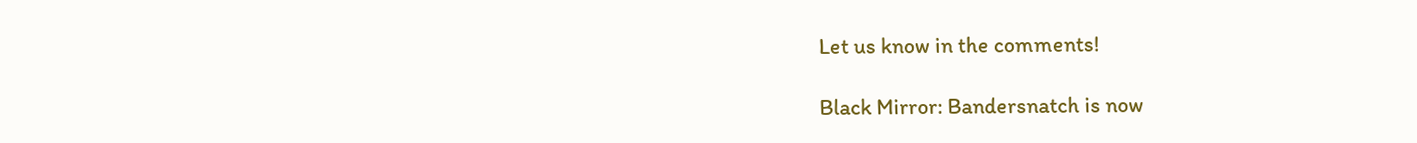Let us know in the comments!

Black Mirror: Bandersnatch is now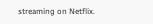streaming on Netflix.